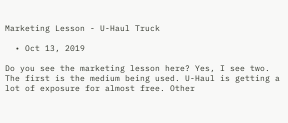Marketing Lesson - U-Haul Truck

  • Oct 13, 2019

Do you see the marketing lesson here? Yes, I see two. The first is the medium being used. U-Haul is getting a lot of exposure for almost free. Other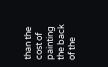than the cost of painting the back of the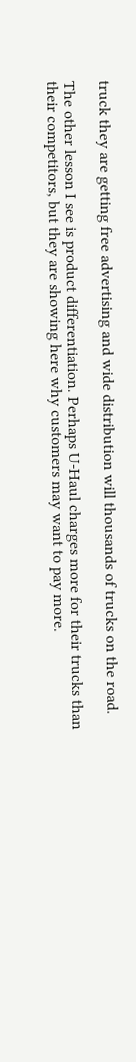truck they are getting free advertising and wide distribution will thousands of trucks on the road.

The other lesson I see is product differentiation. Perhaps U-Haul charges more for their trucks than their competitors, but they are showing here why customers may want to pay more.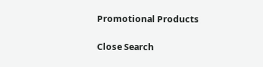Promotional Products

Close Search